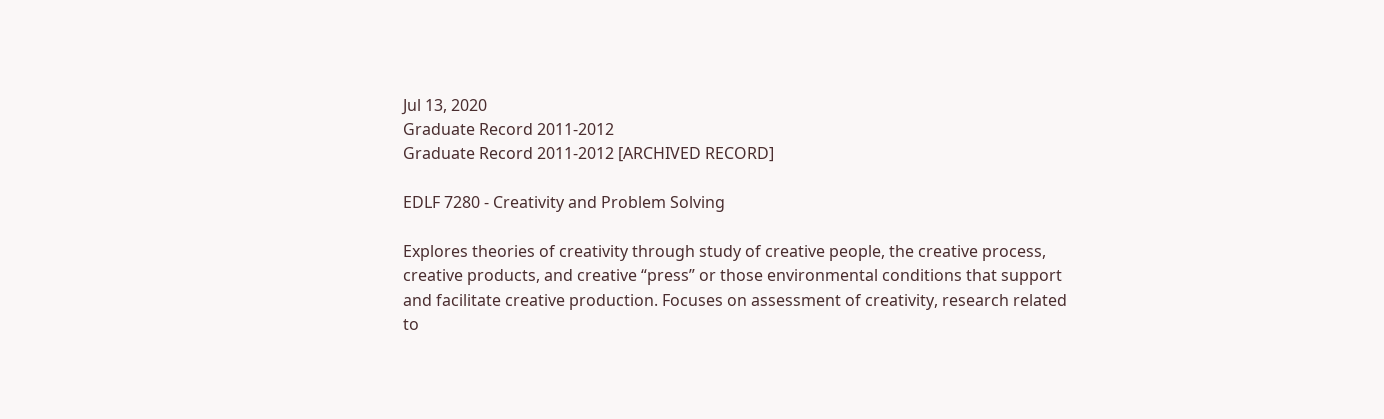Jul 13, 2020
Graduate Record 2011-2012
Graduate Record 2011-2012 [ARCHIVED RECORD]

EDLF 7280 - Creativity and Problem Solving

Explores theories of creativity through study of creative people, the creative process, creative products, and creative “press” or those environmental conditions that support and facilitate creative production. Focuses on assessment of creativity, research related to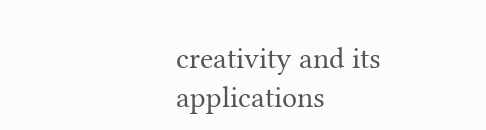creativity and its applications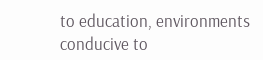to education, environments conducive to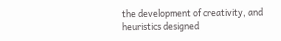the development of creativity, and heuristics designed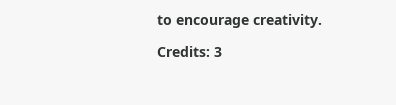to encourage creativity.

Credits: 3